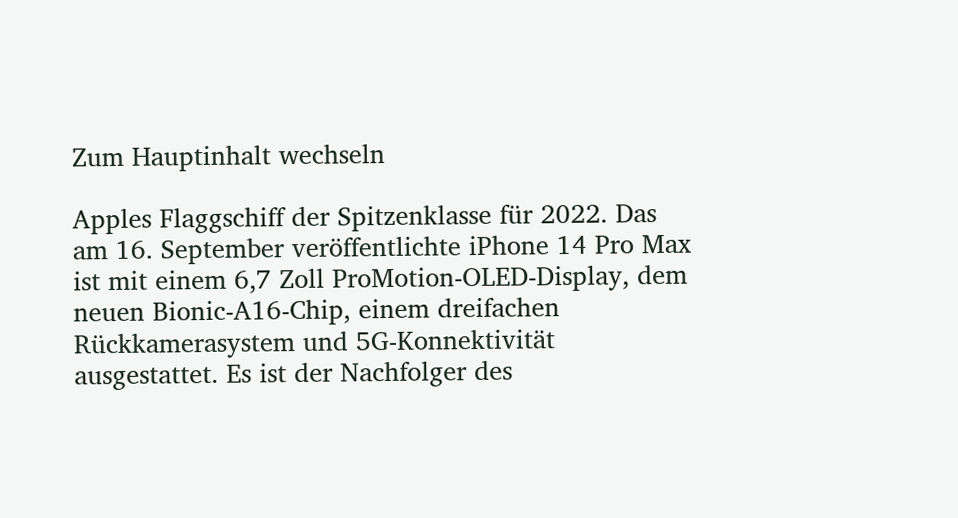Zum Hauptinhalt wechseln

Apples Flaggschiff der Spitzenklasse für 2022. Das am 16. September veröffentlichte iPhone 14 Pro Max ist mit einem 6,7 Zoll ProMotion-OLED-Display, dem neuen Bionic-A16-Chip, einem dreifachen Rückkamerasystem und 5G-Konnektivität ausgestattet. Es ist der Nachfolger des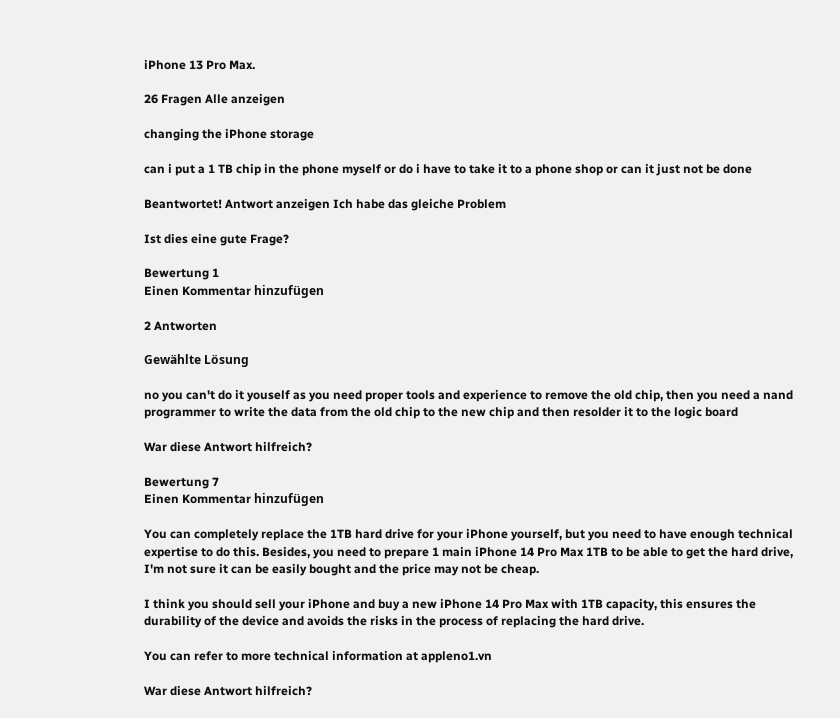iPhone 13 Pro Max.

26 Fragen Alle anzeigen

changing the iPhone storage

can i put a 1 TB chip in the phone myself or do i have to take it to a phone shop or can it just not be done

Beantwortet! Antwort anzeigen Ich habe das gleiche Problem

Ist dies eine gute Frage?

Bewertung 1
Einen Kommentar hinzufügen

2 Antworten

Gewählte Lösung

no you can't do it youself as you need proper tools and experience to remove the old chip, then you need a nand programmer to write the data from the old chip to the new chip and then resolder it to the logic board

War diese Antwort hilfreich?

Bewertung 7
Einen Kommentar hinzufügen

You can completely replace the 1TB hard drive for your iPhone yourself, but you need to have enough technical expertise to do this. Besides, you need to prepare 1 main iPhone 14 Pro Max 1TB to be able to get the hard drive, I'm not sure it can be easily bought and the price may not be cheap.

I think you should sell your iPhone and buy a new iPhone 14 Pro Max with 1TB capacity, this ensures the durability of the device and avoids the risks in the process of replacing the hard drive.

You can refer to more technical information at appleno1.vn

War diese Antwort hilfreich?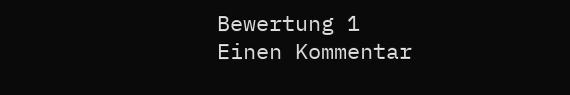Bewertung 1
Einen Kommentar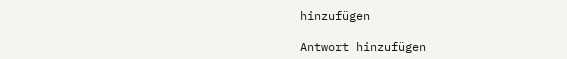hinzufügen

Antwort hinzufügen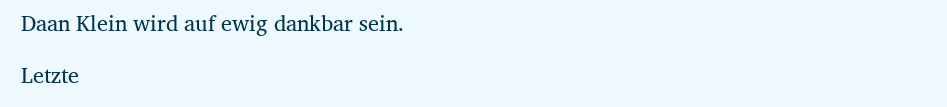Daan Klein wird auf ewig dankbar sein.

Letzte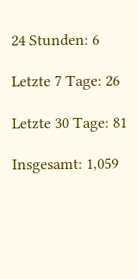24 Stunden: 6

Letzte 7 Tage: 26

Letzte 30 Tage: 81

Insgesamt: 1,059